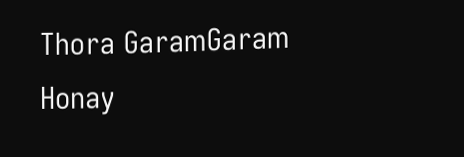Thora GaramGaram Honay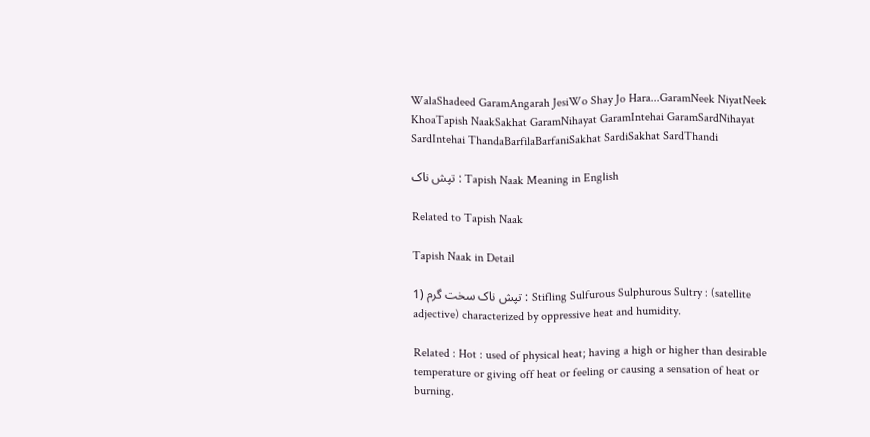WalaShadeed GaramAngarah JesiWo Shay Jo Hara...GaramNeek NiyatNeek KhoaTapish NaakSakhat GaramNihayat GaramIntehai GaramSardNihayat SardIntehai ThandaBarfilaBarfaniSakhat SardiSakhat SardThandi

تپش ناک : Tapish Naak Meaning in English

Related to Tapish Naak

Tapish Naak in Detail

1) تپش ناک سخت گرم : Stifling Sulfurous Sulphurous Sultry : (satellite adjective) characterized by oppressive heat and humidity.

Related : Hot : used of physical heat; having a high or higher than desirable temperature or giving off heat or feeling or causing a sensation of heat or burning.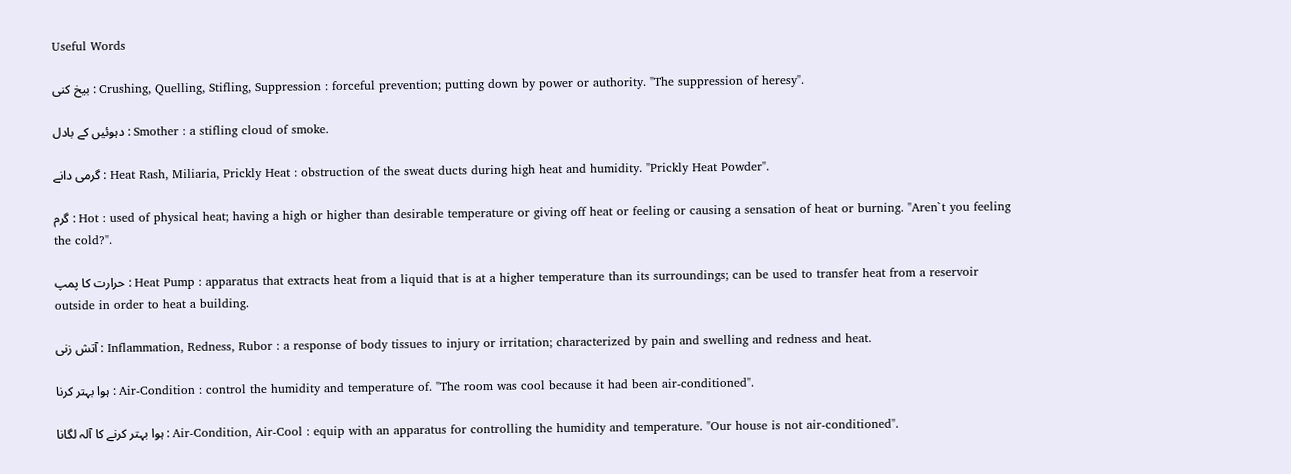Useful Words

بیخ کنی : Crushing, Quelling, Stifling, Suppression : forceful prevention; putting down by power or authority. "The suppression of heresy".

دہوئیں کے بادل : Smother : a stifling cloud of smoke.

گرمی دانے : Heat Rash, Miliaria, Prickly Heat : obstruction of the sweat ducts during high heat and humidity. "Prickly Heat Powder".

گرم : Hot : used of physical heat; having a high or higher than desirable temperature or giving off heat or feeling or causing a sensation of heat or burning. "Aren`t you feeling the cold?".

حرارت کا پمپ : Heat Pump : apparatus that extracts heat from a liquid that is at a higher temperature than its surroundings; can be used to transfer heat from a reservoir outside in order to heat a building.

آتش زنی : Inflammation, Redness, Rubor : a response of body tissues to injury or irritation; characterized by pain and swelling and redness and heat.

ہوا بہتر کرنا : Air-Condition : control the humidity and temperature of. "The room was cool because it had been air-conditioned".

ہوا بہتر کرنے کا آلہ لگانا : Air-Condition, Air-Cool : equip with an apparatus for controlling the humidity and temperature. "Our house is not air-conditioned".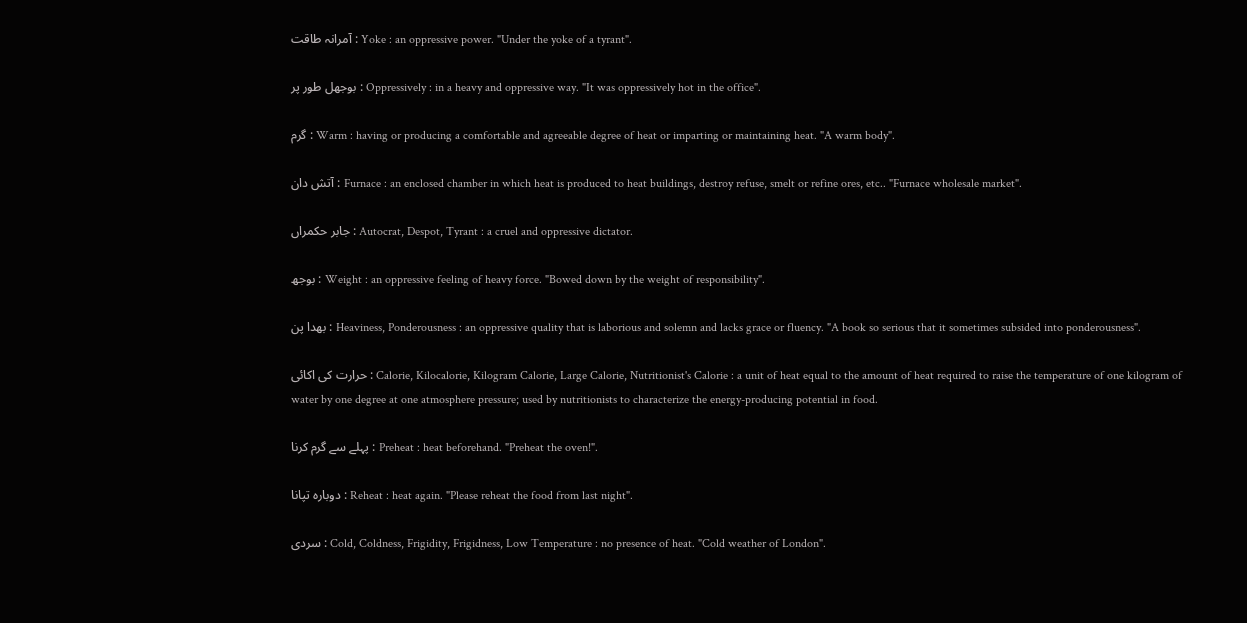آمرانہ طاقت : Yoke : an oppressive power. "Under the yoke of a tyrant".

بوجھل طور پر : Oppressively : in a heavy and oppressive way. "It was oppressively hot in the office".

گرم : Warm : having or producing a comfortable and agreeable degree of heat or imparting or maintaining heat. "A warm body".

آتش دان : Furnace : an enclosed chamber in which heat is produced to heat buildings, destroy refuse, smelt or refine ores, etc.. "Furnace wholesale market".

جابر حکمراں : Autocrat, Despot, Tyrant : a cruel and oppressive dictator.

بوجھ : Weight : an oppressive feeling of heavy force. "Bowed down by the weight of responsibility".

بھدا پن : Heaviness, Ponderousness : an oppressive quality that is laborious and solemn and lacks grace or fluency. "A book so serious that it sometimes subsided into ponderousness".

حرارت کی اکائی : Calorie, Kilocalorie, Kilogram Calorie, Large Calorie, Nutritionist's Calorie : a unit of heat equal to the amount of heat required to raise the temperature of one kilogram of water by one degree at one atmosphere pressure; used by nutritionists to characterize the energy-producing potential in food.

پہلے سے گرم کرنا : Preheat : heat beforehand. "Preheat the oven!".

دوبارہ تپانا : Reheat : heat again. "Please reheat the food from last night".

سردی : Cold, Coldness, Frigidity, Frigidness, Low Temperature : no presence of heat. "Cold weather of London".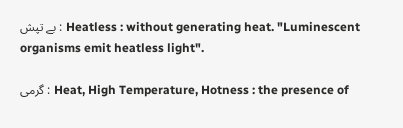بے تپش : Heatless : without generating heat. "Luminescent organisms emit heatless light".

گرمی : Heat, High Temperature, Hotness : the presence of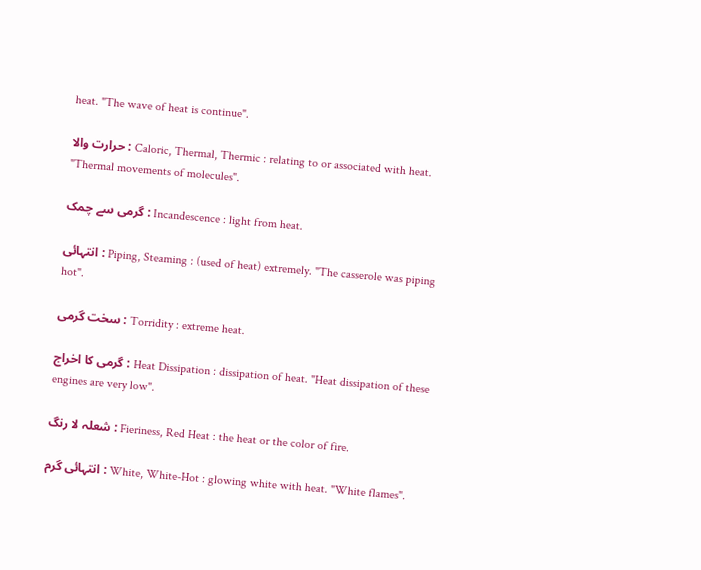heat. "The wave of heat is continue".

حرارت والا : Caloric, Thermal, Thermic : relating to or associated with heat. "Thermal movements of molecules".

گرمی سے چمک : Incandescence : light from heat.

انتہائی : Piping, Steaming : (used of heat) extremely. "The casserole was piping hot".

سخت گرمی : Torridity : extreme heat.

گرمی کا اخراج : Heat Dissipation : dissipation of heat. "Heat dissipation of these engines are very low".

شعلہ لا رنگ : Fieriness, Red Heat : the heat or the color of fire.

انتہائی گرم : White, White-Hot : glowing white with heat. "White flames".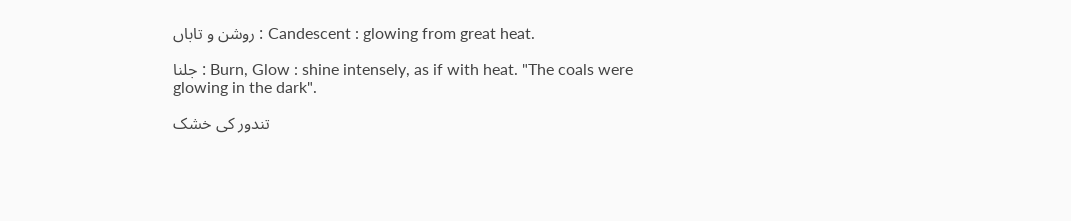روشن و تاباں : Candescent : glowing from great heat.

جلنا : Burn, Glow : shine intensely, as if with heat. "The coals were glowing in the dark".

تندور کی خشک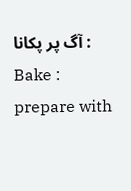آگ پر پکانا : Bake : prepare with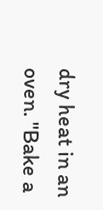dry heat in an oven. "Bake a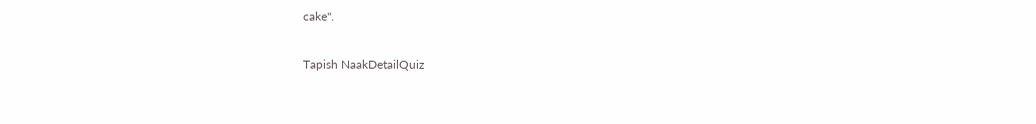cake".

Tapish NaakDetailQuiz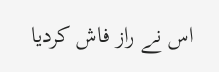اس نے راز فاش کردیا